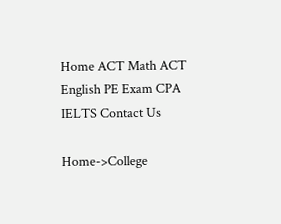Home ACT Math ACT English PE Exam CPA IELTS Contact Us

Home->College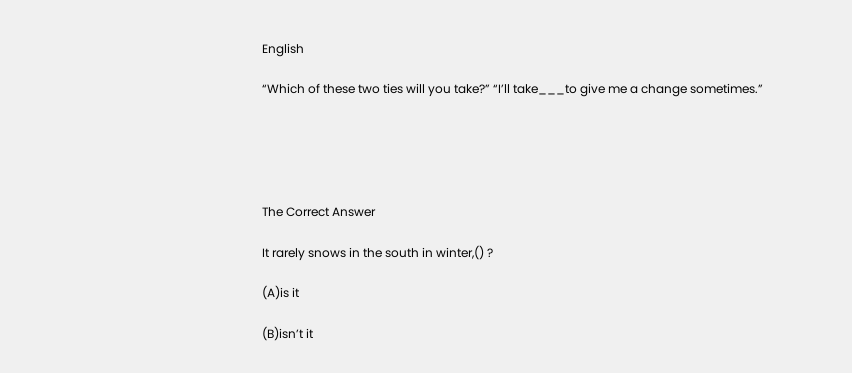English

“Which of these two ties will you take?” “I’ll take___to give me a change sometimes.”





The Correct Answer

It rarely snows in the south in winter,() ?

(A)is it

(B)isn’t it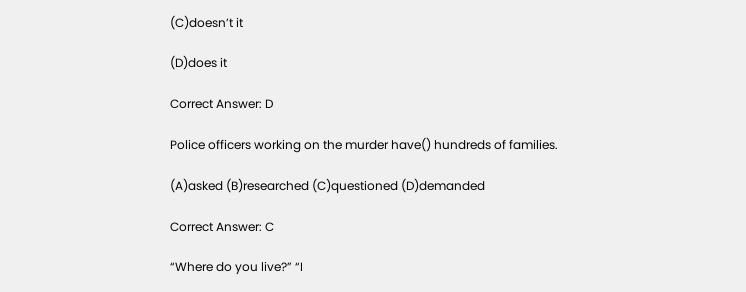(C)doesn’t it

(D)does it

Correct Answer: D

Police officers working on the murder have() hundreds of families.

(A)asked (B)researched (C)questioned (D)demanded

Correct Answer: C

“Where do you live?” “I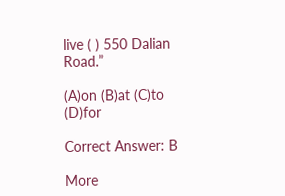live ( ) 550 Dalian Road.”

(A)on (B)at (C)to (D)for

Correct Answer: B

More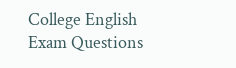College English Exam Questions